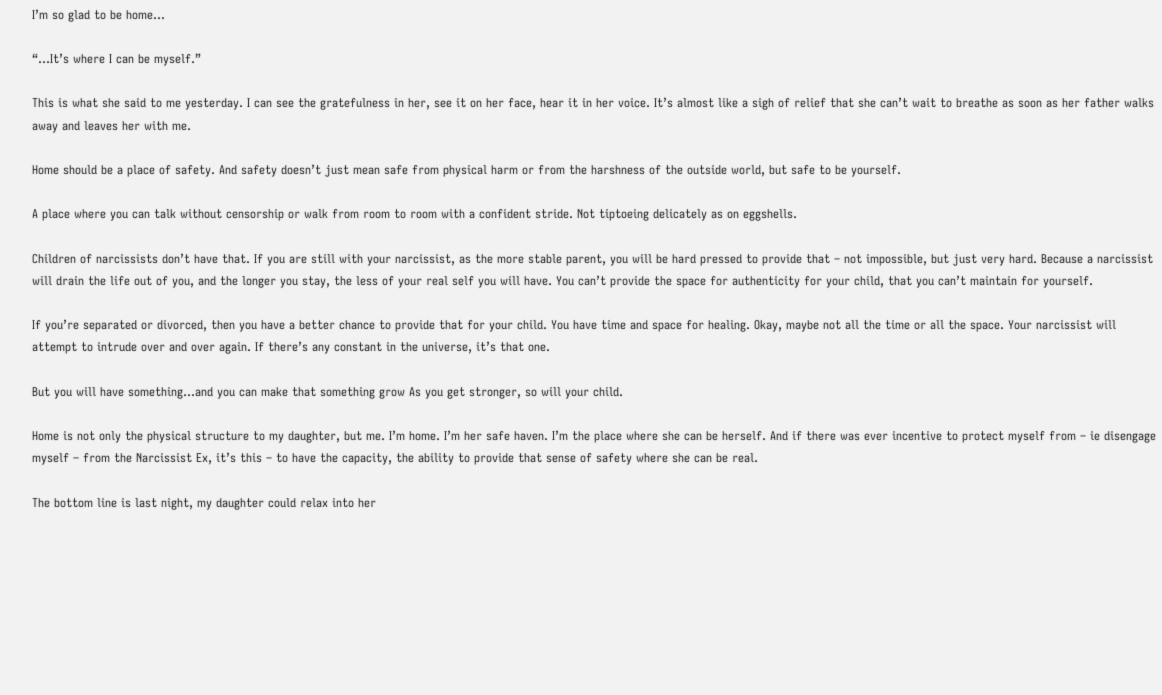I’m so glad to be home…

“…It’s where I can be myself.”

This is what she said to me yesterday. I can see the gratefulness in her, see it on her face, hear it in her voice. It’s almost like a sigh of relief that she can’t wait to breathe as soon as her father walks away and leaves her with me.

Home should be a place of safety. And safety doesn’t just mean safe from physical harm or from the harshness of the outside world, but safe to be yourself.

A place where you can talk without censorship or walk from room to room with a confident stride. Not tiptoeing delicately as on eggshells.

Children of narcissists don’t have that. If you are still with your narcissist, as the more stable parent, you will be hard pressed to provide that – not impossible, but just very hard. Because a narcissist will drain the life out of you, and the longer you stay, the less of your real self you will have. You can’t provide the space for authenticity for your child, that you can’t maintain for yourself.

If you’re separated or divorced, then you have a better chance to provide that for your child. You have time and space for healing. Okay, maybe not all the time or all the space. Your narcissist will attempt to intrude over and over again. If there’s any constant in the universe, it’s that one.

But you will have something…and you can make that something grow As you get stronger, so will your child.

Home is not only the physical structure to my daughter, but me. I’m home. I’m her safe haven. I’m the place where she can be herself. And if there was ever incentive to protect myself from – ie disengage myself – from the Narcissist Ex, it’s this – to have the capacity, the ability to provide that sense of safety where she can be real.

The bottom line is last night, my daughter could relax into her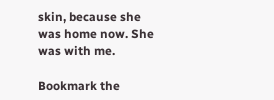skin, because she was home now. She was with me.

Bookmark the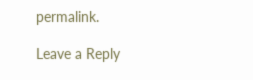permalink.

Leave a Reply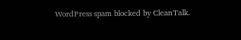WordPress spam blocked by CleanTalk.